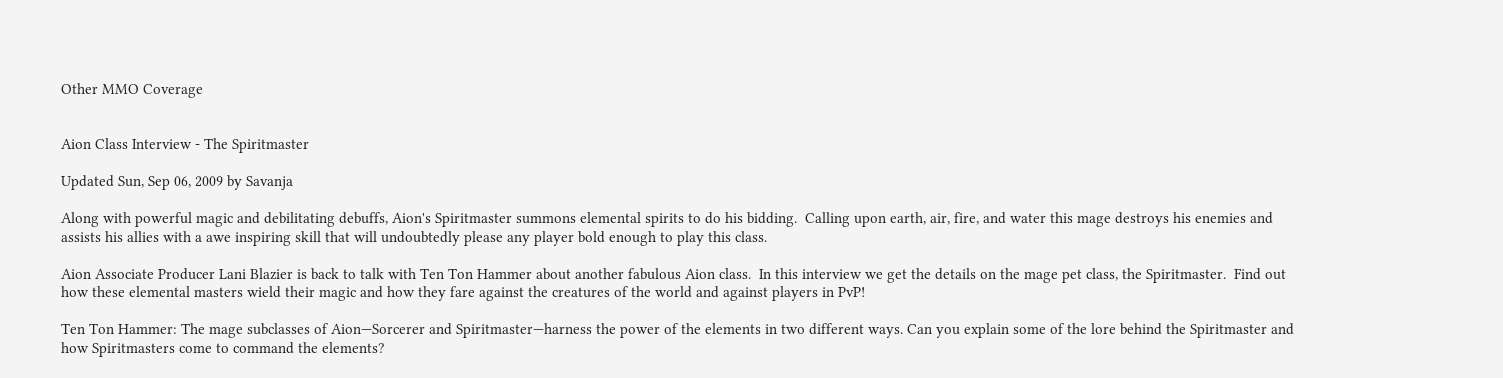Other MMO Coverage


Aion Class Interview - The Spiritmaster

Updated Sun, Sep 06, 2009 by Savanja

Along with powerful magic and debilitating debuffs, Aion's Spiritmaster summons elemental spirits to do his bidding.  Calling upon earth, air, fire, and water this mage destroys his enemies and assists his allies with a awe inspiring skill that will undoubtedly please any player bold enough to play this class.

Aion Associate Producer Lani Blazier is back to talk with Ten Ton Hammer about another fabulous Aion class.  In this interview we get the details on the mage pet class, the Spiritmaster.  Find out how these elemental masters wield their magic and how they fare against the creatures of the world and against players in PvP!

Ten Ton Hammer: The mage subclasses of Aion—Sorcerer and Spiritmaster—harness the power of the elements in two different ways. Can you explain some of the lore behind the Spiritmaster and how Spiritmasters come to command the elements?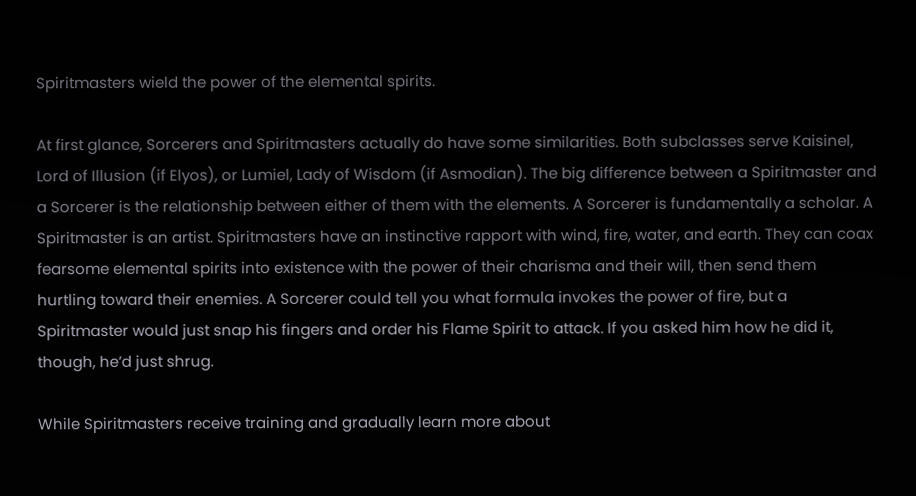Spiritmasters wield the power of the elemental spirits.

At first glance, Sorcerers and Spiritmasters actually do have some similarities. Both subclasses serve Kaisinel, Lord of Illusion (if Elyos), or Lumiel, Lady of Wisdom (if Asmodian). The big difference between a Spiritmaster and a Sorcerer is the relationship between either of them with the elements. A Sorcerer is fundamentally a scholar. A Spiritmaster is an artist. Spiritmasters have an instinctive rapport with wind, fire, water, and earth. They can coax fearsome elemental spirits into existence with the power of their charisma and their will, then send them hurtling toward their enemies. A Sorcerer could tell you what formula invokes the power of fire, but a Spiritmaster would just snap his fingers and order his Flame Spirit to attack. If you asked him how he did it, though, he’d just shrug.

While Spiritmasters receive training and gradually learn more about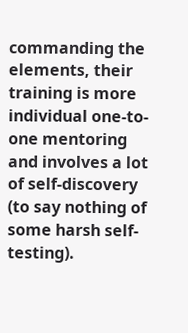commanding the elements, their training is more individual one-to-one mentoring and involves a lot of self-discovery (to say nothing of some harsh self-testing).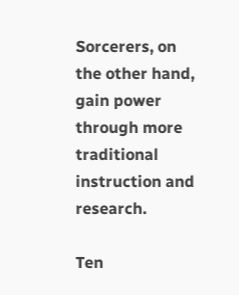Sorcerers, on the other hand, gain power through more traditional instruction and research.

Ten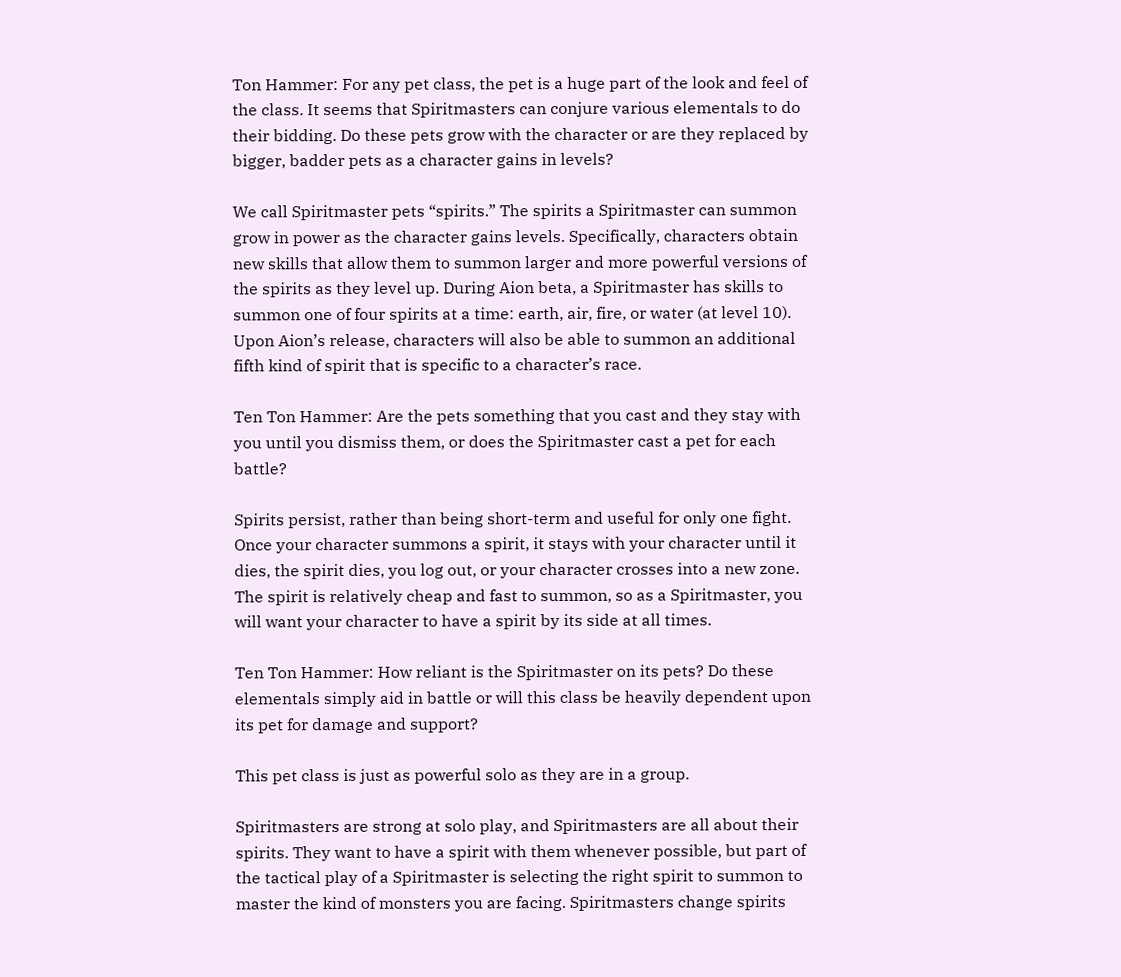Ton Hammer: For any pet class, the pet is a huge part of the look and feel of the class. It seems that Spiritmasters can conjure various elementals to do their bidding. Do these pets grow with the character or are they replaced by bigger, badder pets as a character gains in levels?

We call Spiritmaster pets “spirits.” The spirits a Spiritmaster can summon grow in power as the character gains levels. Specifically, characters obtain new skills that allow them to summon larger and more powerful versions of the spirits as they level up. During Aion beta, a Spiritmaster has skills to summon one of four spirits at a time: earth, air, fire, or water (at level 10). Upon Aion’s release, characters will also be able to summon an additional fifth kind of spirit that is specific to a character’s race.

Ten Ton Hammer: Are the pets something that you cast and they stay with you until you dismiss them, or does the Spiritmaster cast a pet for each battle?

Spirits persist, rather than being short-term and useful for only one fight. Once your character summons a spirit, it stays with your character until it dies, the spirit dies, you log out, or your character crosses into a new zone. The spirit is relatively cheap and fast to summon, so as a Spiritmaster, you will want your character to have a spirit by its side at all times.

Ten Ton Hammer: How reliant is the Spiritmaster on its pets? Do these elementals simply aid in battle or will this class be heavily dependent upon its pet for damage and support?

This pet class is just as powerful solo as they are in a group.

Spiritmasters are strong at solo play, and Spiritmasters are all about their spirits. They want to have a spirit with them whenever possible, but part of the tactical play of a Spiritmaster is selecting the right spirit to summon to master the kind of monsters you are facing. Spiritmasters change spirits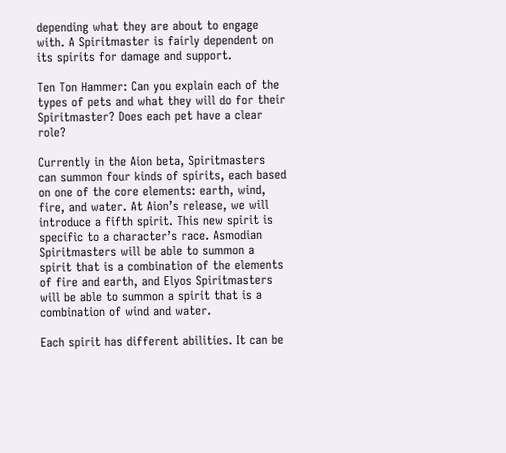depending what they are about to engage with. A Spiritmaster is fairly dependent on its spirits for damage and support.

Ten Ton Hammer: Can you explain each of the types of pets and what they will do for their Spiritmaster? Does each pet have a clear role?

Currently in the Aion beta, Spiritmasters can summon four kinds of spirits, each based on one of the core elements: earth, wind, fire, and water. At Aion’s release, we will introduce a fifth spirit. This new spirit is specific to a character’s race. Asmodian Spiritmasters will be able to summon a spirit that is a combination of the elements of fire and earth, and Elyos Spiritmasters will be able to summon a spirit that is a combination of wind and water.

Each spirit has different abilities. It can be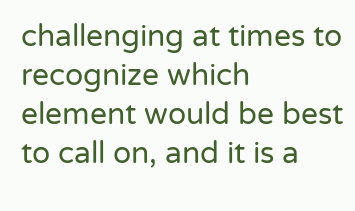challenging at times to recognize which element would be best to call on, and it is a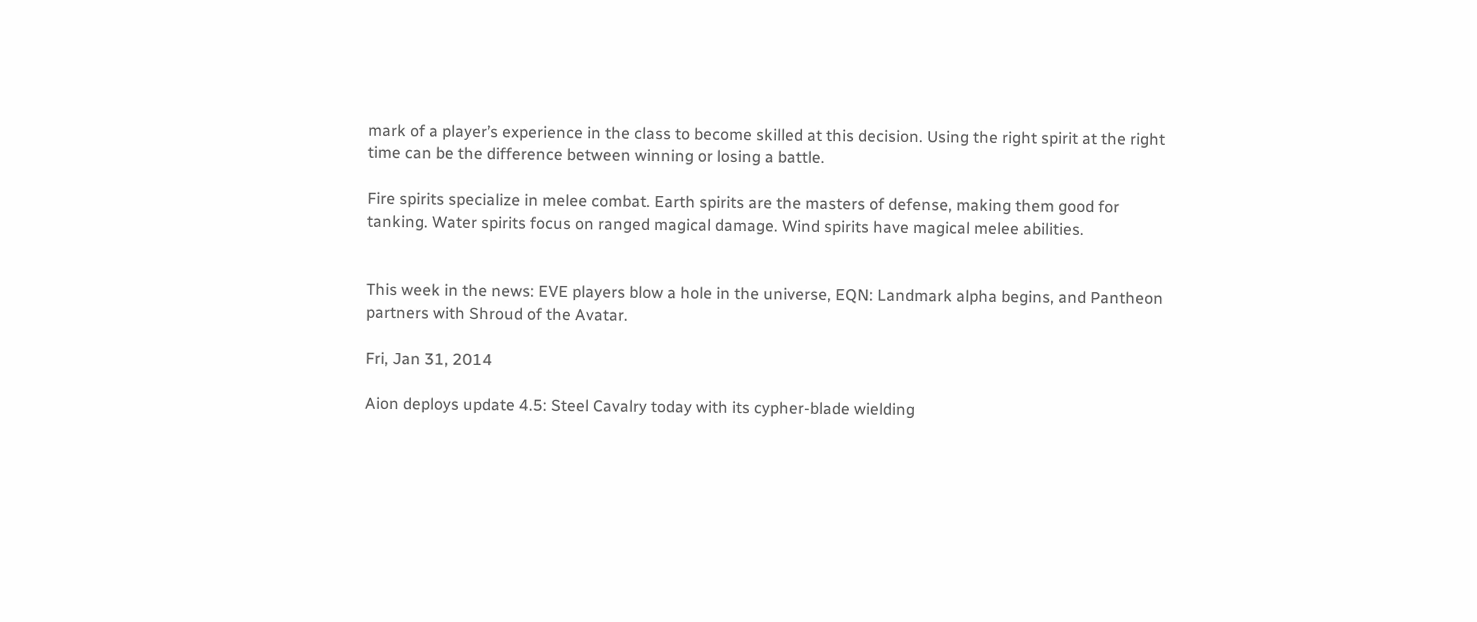mark of a player’s experience in the class to become skilled at this decision. Using the right spirit at the right time can be the difference between winning or losing a battle.

Fire spirits specialize in melee combat. Earth spirits are the masters of defense, making them good for tanking. Water spirits focus on ranged magical damage. Wind spirits have magical melee abilities.


This week in the news: EVE players blow a hole in the universe, EQN: Landmark alpha begins, and Pantheon partners with Shroud of the Avatar.

Fri, Jan 31, 2014

Aion deploys update 4.5: Steel Cavalry today with its cypher-blade wielding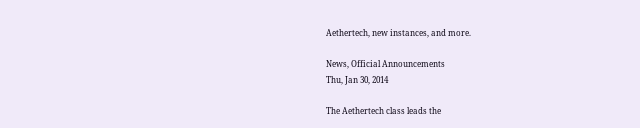Aethertech, new instances, and more.

News, Official Announcements
Thu, Jan 30, 2014

The Aethertech class leads the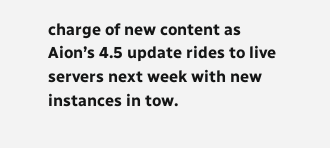charge of new content as Aion’s 4.5 update rides to live servers next week with new instances in tow.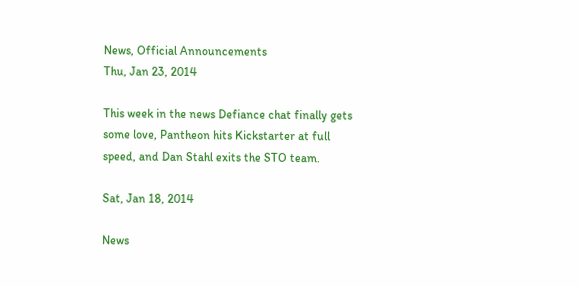News, Official Announcements
Thu, Jan 23, 2014

This week in the news Defiance chat finally gets some love, Pantheon hits Kickstarter at full speed, and Dan Stahl exits the STO team.

Sat, Jan 18, 2014

News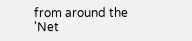from around the 'Net